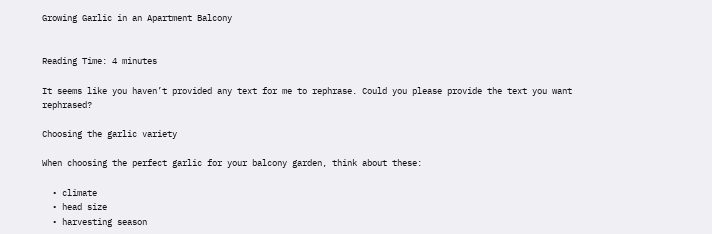Growing Garlic in an Apartment Balcony


Reading Time: 4 minutes

It seems like you haven’t provided any text for me to rephrase. Could you please provide the text you want rephrased?

Choosing the garlic variety

When choosing the perfect garlic for your balcony garden, think about these:

  • climate
  • head size
  • harvesting season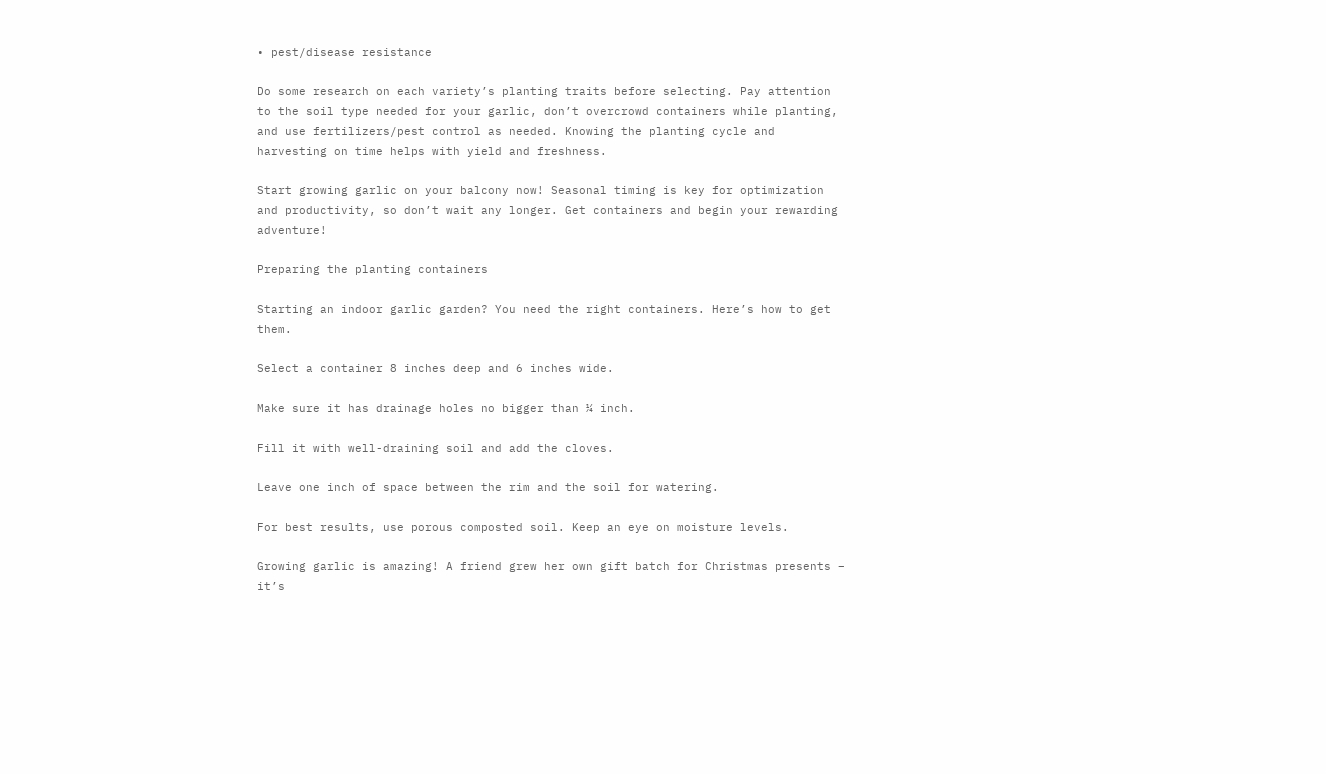• pest/disease resistance

Do some research on each variety’s planting traits before selecting. Pay attention to the soil type needed for your garlic, don’t overcrowd containers while planting, and use fertilizers/pest control as needed. Knowing the planting cycle and harvesting on time helps with yield and freshness.

Start growing garlic on your balcony now! Seasonal timing is key for optimization and productivity, so don’t wait any longer. Get containers and begin your rewarding adventure!

Preparing the planting containers

Starting an indoor garlic garden? You need the right containers. Here’s how to get them.

Select a container 8 inches deep and 6 inches wide.

Make sure it has drainage holes no bigger than ¼ inch.

Fill it with well-draining soil and add the cloves.

Leave one inch of space between the rim and the soil for watering.

For best results, use porous composted soil. Keep an eye on moisture levels.

Growing garlic is amazing! A friend grew her own gift batch for Christmas presents – it’s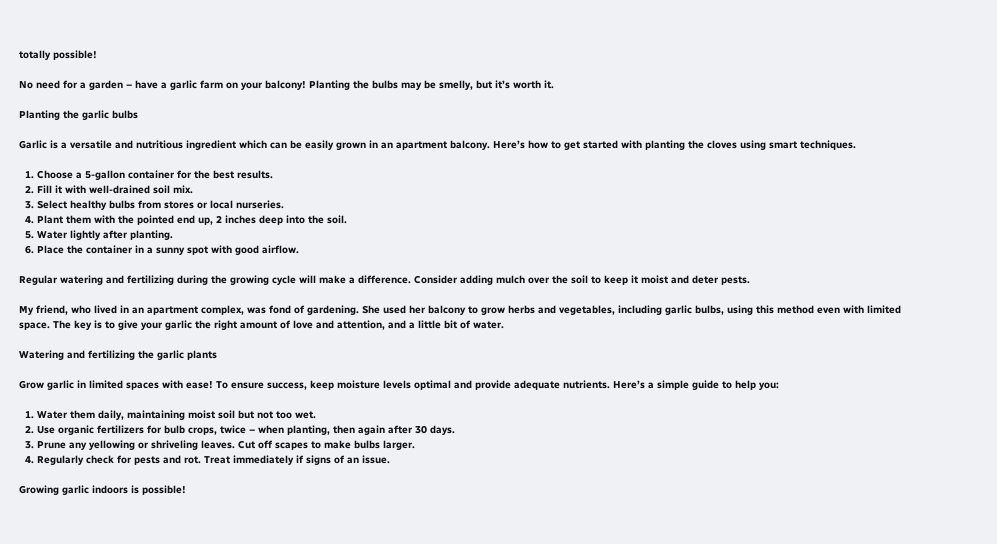totally possible!

No need for a garden – have a garlic farm on your balcony! Planting the bulbs may be smelly, but it’s worth it.

Planting the garlic bulbs

Garlic is a versatile and nutritious ingredient which can be easily grown in an apartment balcony. Here’s how to get started with planting the cloves using smart techniques.

  1. Choose a 5-gallon container for the best results.
  2. Fill it with well-drained soil mix.
  3. Select healthy bulbs from stores or local nurseries.
  4. Plant them with the pointed end up, 2 inches deep into the soil.
  5. Water lightly after planting.
  6. Place the container in a sunny spot with good airflow.

Regular watering and fertilizing during the growing cycle will make a difference. Consider adding mulch over the soil to keep it moist and deter pests.

My friend, who lived in an apartment complex, was fond of gardening. She used her balcony to grow herbs and vegetables, including garlic bulbs, using this method even with limited space. The key is to give your garlic the right amount of love and attention, and a little bit of water.

Watering and fertilizing the garlic plants

Grow garlic in limited spaces with ease! To ensure success, keep moisture levels optimal and provide adequate nutrients. Here’s a simple guide to help you:

  1. Water them daily, maintaining moist soil but not too wet.
  2. Use organic fertilizers for bulb crops, twice – when planting, then again after 30 days.
  3. Prune any yellowing or shriveling leaves. Cut off scapes to make bulbs larger.
  4. Regularly check for pests and rot. Treat immediately if signs of an issue.

Growing garlic indoors is possible!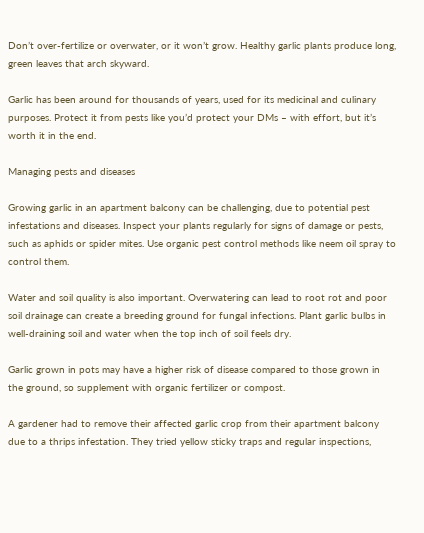Don’t over-fertilize or overwater, or it won’t grow. Healthy garlic plants produce long, green leaves that arch skyward.

Garlic has been around for thousands of years, used for its medicinal and culinary purposes. Protect it from pests like you’d protect your DMs – with effort, but it’s worth it in the end.

Managing pests and diseases

Growing garlic in an apartment balcony can be challenging, due to potential pest infestations and diseases. Inspect your plants regularly for signs of damage or pests, such as aphids or spider mites. Use organic pest control methods like neem oil spray to control them.

Water and soil quality is also important. Overwatering can lead to root rot and poor soil drainage can create a breeding ground for fungal infections. Plant garlic bulbs in well-draining soil and water when the top inch of soil feels dry.

Garlic grown in pots may have a higher risk of disease compared to those grown in the ground, so supplement with organic fertilizer or compost.

A gardener had to remove their affected garlic crop from their apartment balcony due to a thrips infestation. They tried yellow sticky traps and regular inspections,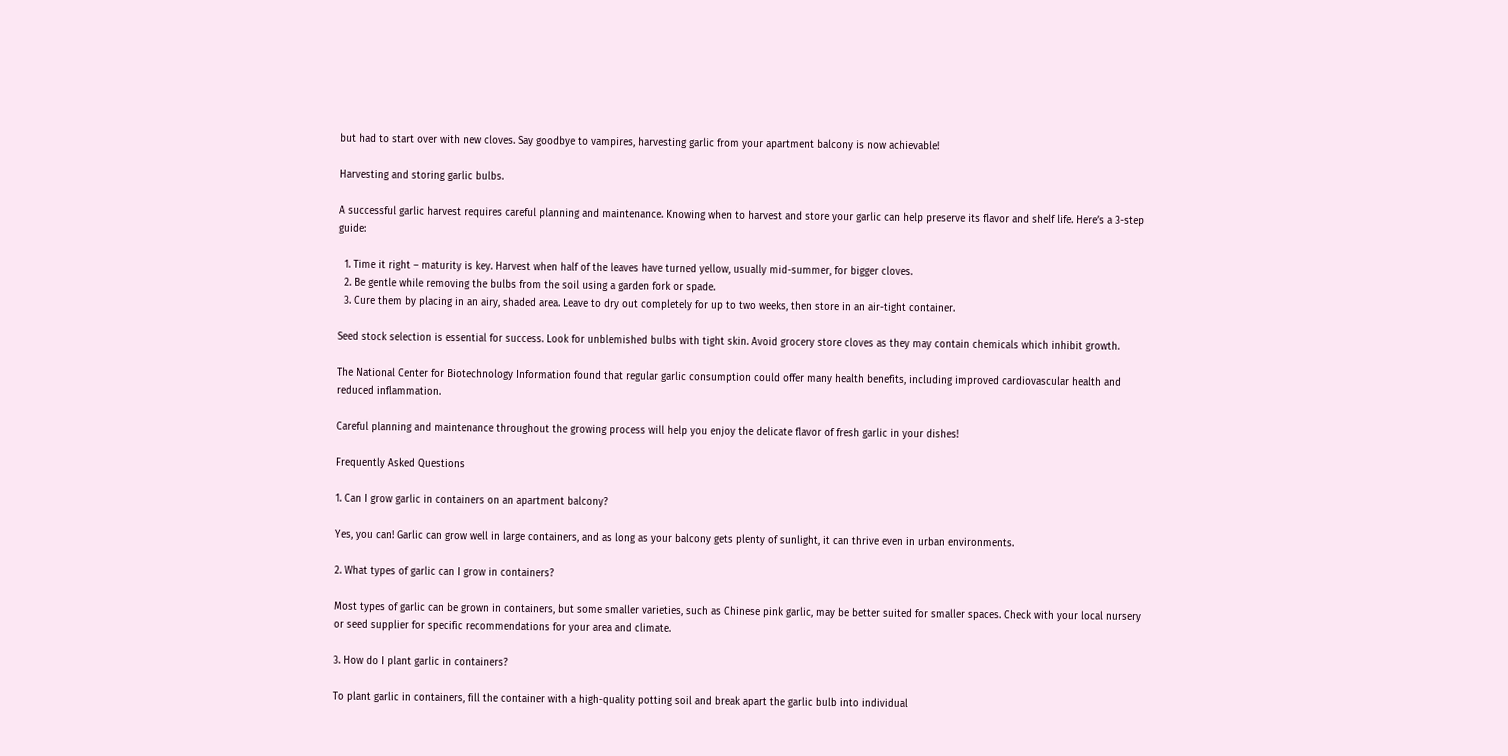but had to start over with new cloves. Say goodbye to vampires, harvesting garlic from your apartment balcony is now achievable!

Harvesting and storing garlic bulbs.

A successful garlic harvest requires careful planning and maintenance. Knowing when to harvest and store your garlic can help preserve its flavor and shelf life. Here’s a 3-step guide:

  1. Time it right – maturity is key. Harvest when half of the leaves have turned yellow, usually mid-summer, for bigger cloves.
  2. Be gentle while removing the bulbs from the soil using a garden fork or spade.
  3. Cure them by placing in an airy, shaded area. Leave to dry out completely for up to two weeks, then store in an air-tight container.

Seed stock selection is essential for success. Look for unblemished bulbs with tight skin. Avoid grocery store cloves as they may contain chemicals which inhibit growth.

The National Center for Biotechnology Information found that regular garlic consumption could offer many health benefits, including improved cardiovascular health and reduced inflammation.

Careful planning and maintenance throughout the growing process will help you enjoy the delicate flavor of fresh garlic in your dishes!

Frequently Asked Questions

1. Can I grow garlic in containers on an apartment balcony?

Yes, you can! Garlic can grow well in large containers, and as long as your balcony gets plenty of sunlight, it can thrive even in urban environments.

2. What types of garlic can I grow in containers?

Most types of garlic can be grown in containers, but some smaller varieties, such as Chinese pink garlic, may be better suited for smaller spaces. Check with your local nursery or seed supplier for specific recommendations for your area and climate.

3. How do I plant garlic in containers?

To plant garlic in containers, fill the container with a high-quality potting soil and break apart the garlic bulb into individual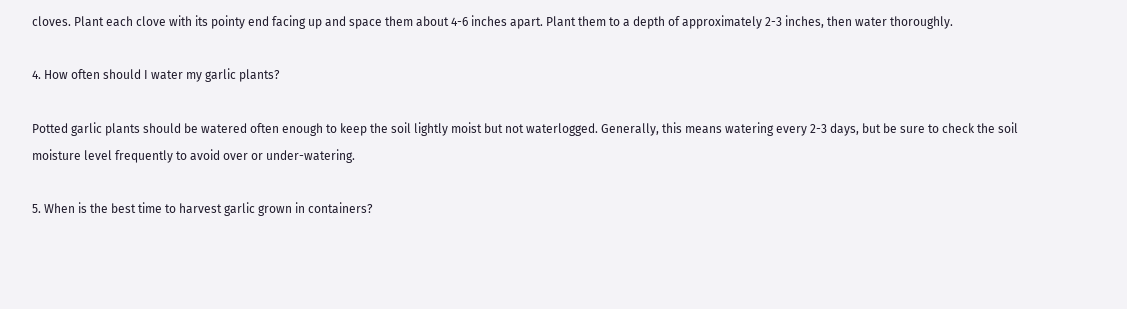cloves. Plant each clove with its pointy end facing up and space them about 4-6 inches apart. Plant them to a depth of approximately 2-3 inches, then water thoroughly.

4. How often should I water my garlic plants?

Potted garlic plants should be watered often enough to keep the soil lightly moist but not waterlogged. Generally, this means watering every 2-3 days, but be sure to check the soil moisture level frequently to avoid over or under-watering.

5. When is the best time to harvest garlic grown in containers?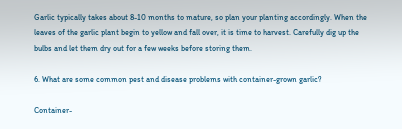Garlic typically takes about 8-10 months to mature, so plan your planting accordingly. When the leaves of the garlic plant begin to yellow and fall over, it is time to harvest. Carefully dig up the bulbs and let them dry out for a few weeks before storing them.

6. What are some common pest and disease problems with container-grown garlic?

Container-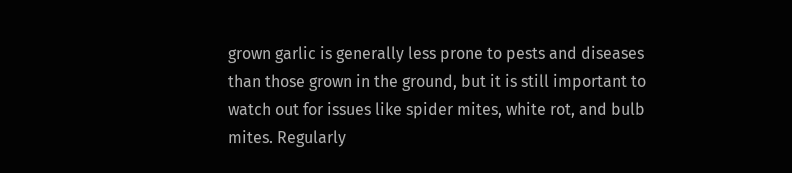grown garlic is generally less prone to pests and diseases than those grown in the ground, but it is still important to watch out for issues like spider mites, white rot, and bulb mites. Regularly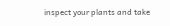inspect your plants and take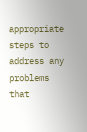appropriate steps to address any problems that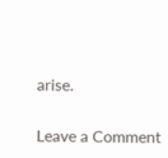arise.

Leave a Comment